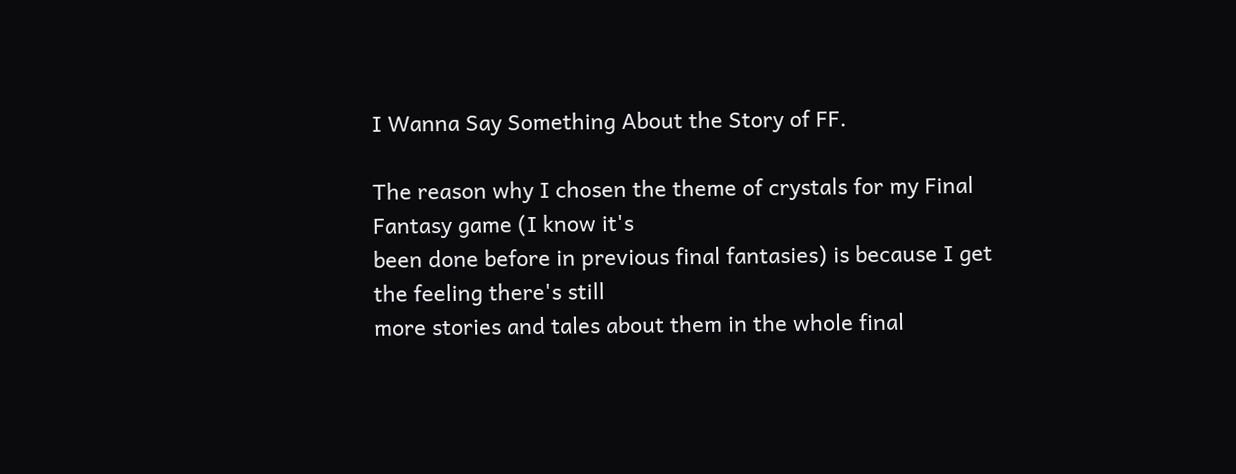I Wanna Say Something About the Story of FF.

The reason why I chosen the theme of crystals for my Final Fantasy game (I know it's
been done before in previous final fantasies) is because I get the feeling there's still
more stories and tales about them in the whole final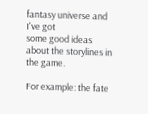fantasy universe and I've got
some good ideas about the storylines in the game.

For example: the fate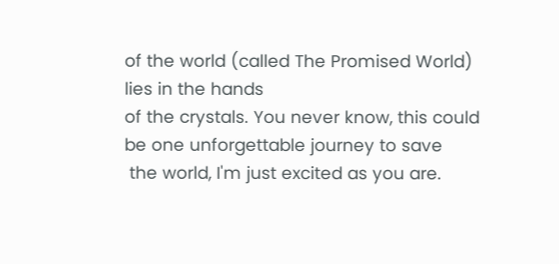of the world (called The Promised World) lies in the hands
of the crystals. You never know, this could be one unforgettable journey to save
 the world, I'm just excited as you are.